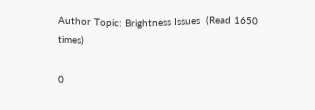Author Topic: Brightness Issues  (Read 1650 times)

0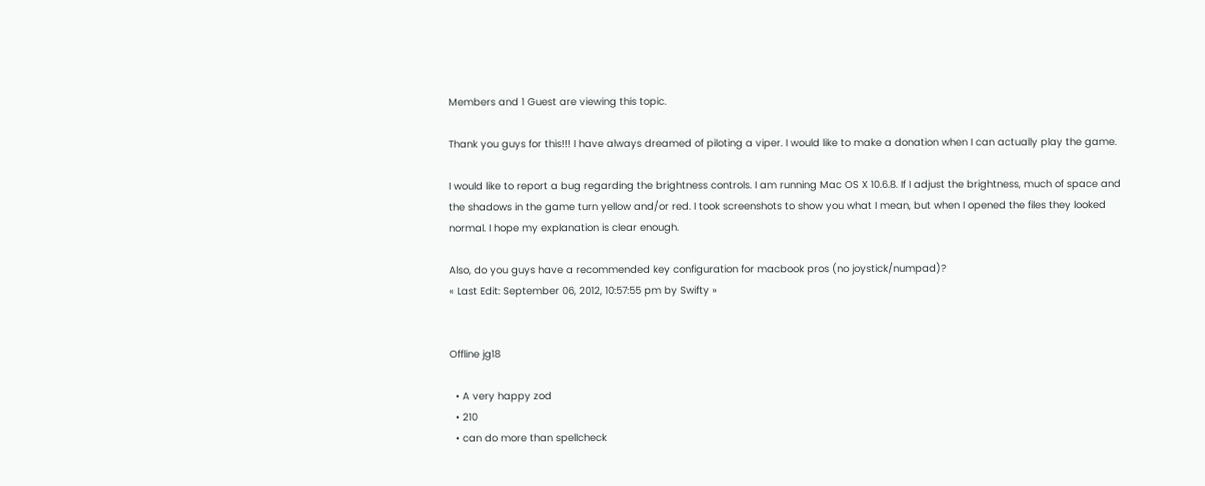Members and 1 Guest are viewing this topic.

Thank you guys for this!!! I have always dreamed of piloting a viper. I would like to make a donation when I can actually play the game.

I would like to report a bug regarding the brightness controls. I am running Mac OS X 10.6.8. If I adjust the brightness, much of space and the shadows in the game turn yellow and/or red. I took screenshots to show you what I mean, but when I opened the files they looked normal. I hope my explanation is clear enough.

Also, do you guys have a recommended key configuration for macbook pros (no joystick/numpad)?
« Last Edit: September 06, 2012, 10:57:55 pm by Swifty »


Offline jg18

  • A very happy zod
  • 210
  • can do more than spellcheck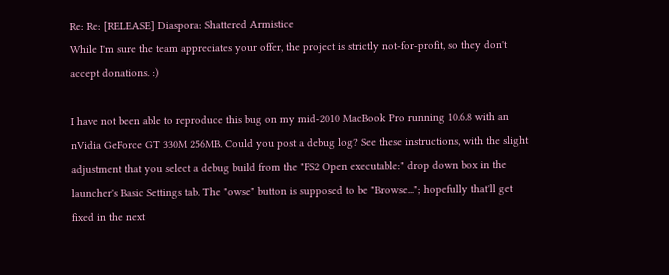Re: Re: [RELEASE] Diaspora: Shattered Armistice
While I'm sure the team appreciates your offer, the project is strictly not-for-profit, so they don't accept donations. :)

I have not been able to reproduce this bug on my mid-2010 MacBook Pro running 10.6.8 with an nVidia GeForce GT 330M 256MB. Could you post a debug log? See these instructions, with the slight adjustment that you select a debug build from the "FS2 Open executable:" drop down box in the launcher's Basic Settings tab. The "owse" button is supposed to be "Browse..."; hopefully that'll get fixed in the next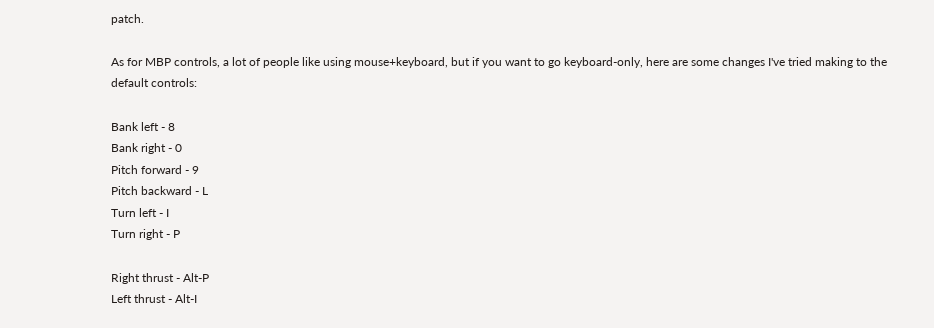patch.

As for MBP controls, a lot of people like using mouse+keyboard, but if you want to go keyboard-only, here are some changes I've tried making to the default controls:

Bank left - 8
Bank right - 0
Pitch forward - 9
Pitch backward - L
Turn left - I
Turn right - P

Right thrust - Alt-P
Left thrust - Alt-I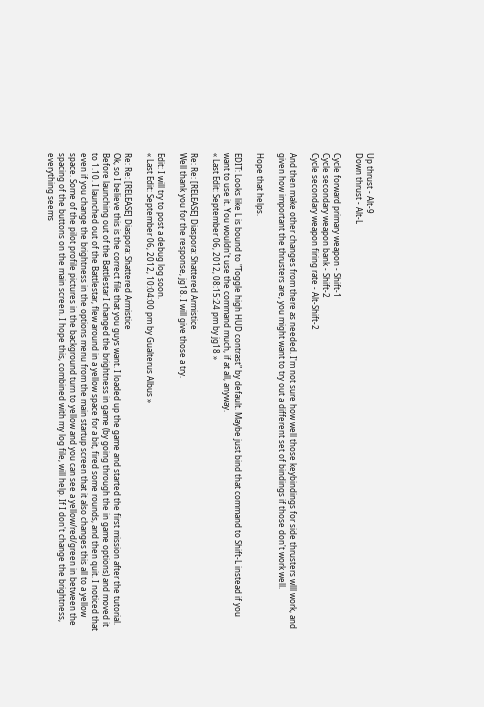Up thrust - Alt-9
Down thrust - Alt-L

Cycle forward primary weapon - Shift-1
Cycle secondary weapon bank - Shift-2
Cycle secondary weapon firing rate - Alt-Shift-2

And then make other changes from there as needed. I'm not sure how well those keybindings for side thrusters wlll work, and given how important the thrusters are, you might want to try out a different set of bindings if those don't work well.

Hope that helps.

EDIT: Looks like L is bound to "Toggle high HUD contrast" by default. Maybe just bind that command to Shift-L instead if you want to use it. You wouldn't use the command much, if at all, anyway.
« Last Edit: September 06, 2012, 08:15:24 pm by jg18 »

Re: Re: [RELEASE] Diaspora: Shattered Armistice
Well thank you for the response, jg18. I will give those a try.

Edit: I will try to post a debug log soon.
« Last Edit: September 06, 2012, 10:04:00 pm by Gualterus Albus »

Re: Re: [RELEASE] Diaspora: Shattered Armistice
Ok, so I believe this is the correct file that you guys want. I loaded up the game and started the first mission after the tutorial. Before launching out of the Battlestar I changed the brightness in game (by going through the in game options) and moved it to 1.10. I launched out of the Battlestar, flew around in a yellow space for a bit, fired some rounds, and then quit. I noticed that even if you change the brightness in the options menu from the main startup screen that it also changes this all to a yellow space. Some of the pilot profile pictures in the background turn to yellow and you can see a yellow/red/green in between the spacing of the buttons on the main screen. I hope this, combined with my log file, will help. If I don't change the brightness, everything seems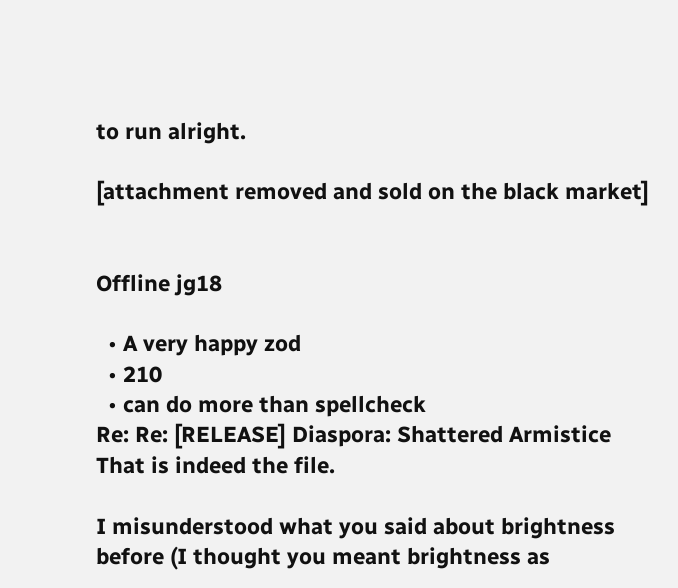to run alright.

[attachment removed and sold on the black market]


Offline jg18

  • A very happy zod
  • 210
  • can do more than spellcheck
Re: Re: [RELEASE] Diaspora: Shattered Armistice
That is indeed the file.

I misunderstood what you said about brightness before (I thought you meant brightness as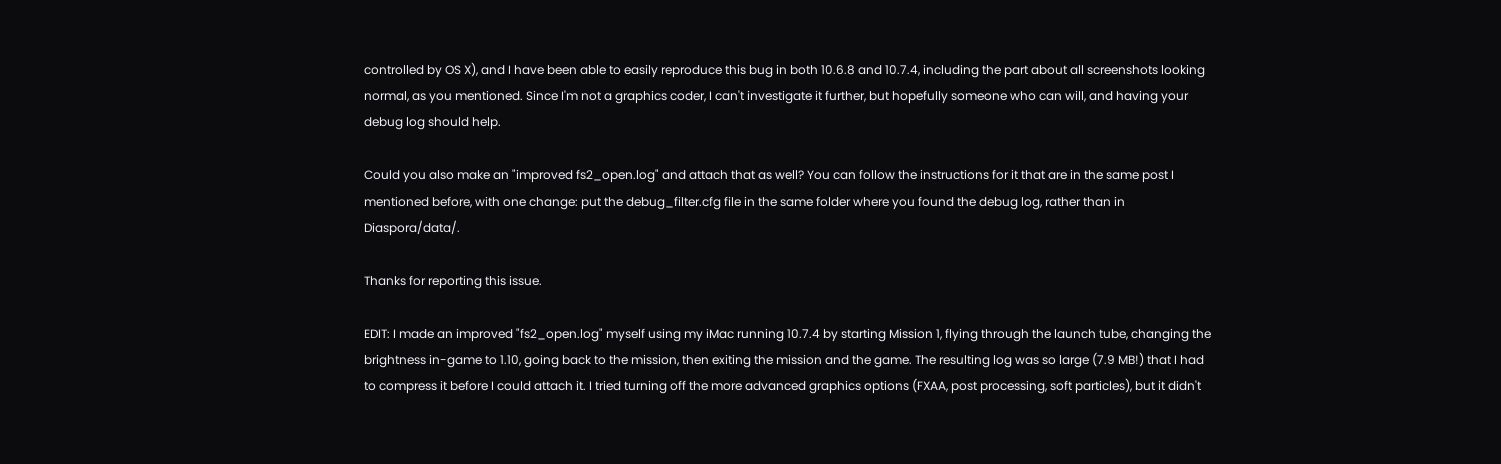controlled by OS X), and I have been able to easily reproduce this bug in both 10.6.8 and 10.7.4, including the part about all screenshots looking normal, as you mentioned. Since I'm not a graphics coder, I can't investigate it further, but hopefully someone who can will, and having your debug log should help.

Could you also make an "improved fs2_open.log" and attach that as well? You can follow the instructions for it that are in the same post I mentioned before, with one change: put the debug_filter.cfg file in the same folder where you found the debug log, rather than in Diaspora/data/.

Thanks for reporting this issue.

EDIT: I made an improved "fs2_open.log" myself using my iMac running 10.7.4 by starting Mission 1, flying through the launch tube, changing the brightness in-game to 1.10, going back to the mission, then exiting the mission and the game. The resulting log was so large (7.9 MB!) that I had to compress it before I could attach it. I tried turning off the more advanced graphics options (FXAA, post processing, soft particles), but it didn't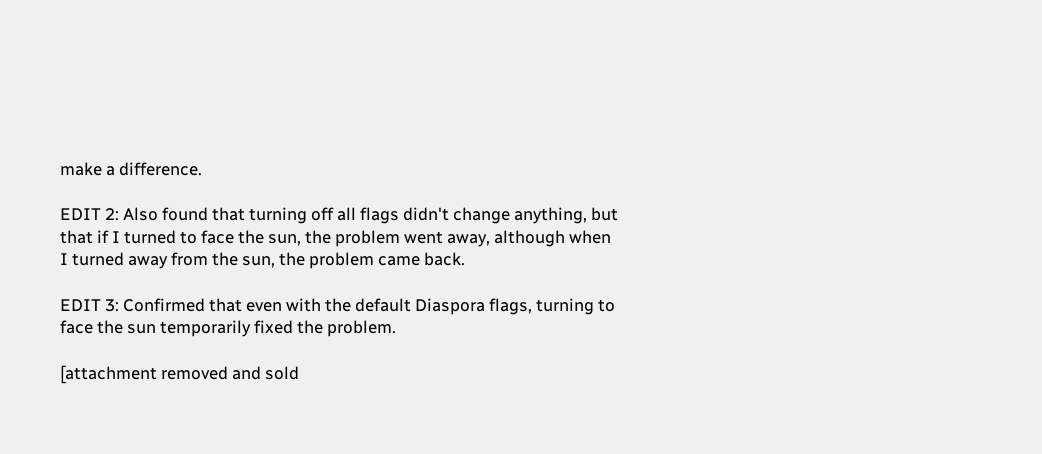make a difference.

EDIT 2: Also found that turning off all flags didn't change anything, but that if I turned to face the sun, the problem went away, although when I turned away from the sun, the problem came back.

EDIT 3: Confirmed that even with the default Diaspora flags, turning to face the sun temporarily fixed the problem.

[attachment removed and sold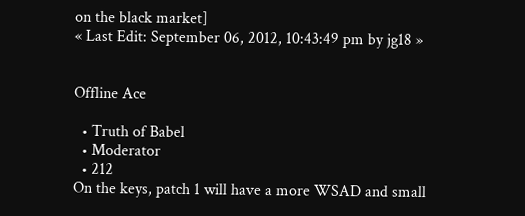on the black market]
« Last Edit: September 06, 2012, 10:43:49 pm by jg18 »


Offline Ace

  • Truth of Babel
  • Moderator
  • 212
On the keys, patch 1 will have a more WSAD and small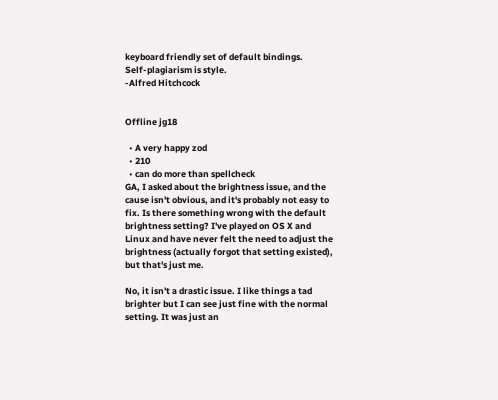keyboard friendly set of default bindings.
Self-plagiarism is style.
-Alfred Hitchcock


Offline jg18

  • A very happy zod
  • 210
  • can do more than spellcheck
GA, I asked about the brightness issue, and the cause isn't obvious, and it's probably not easy to fix. Is there something wrong with the default brightness setting? I've played on OS X and Linux and have never felt the need to adjust the brightness (actually forgot that setting existed), but that's just me.

No, it isn't a drastic issue. I like things a tad brighter but I can see just fine with the normal setting. It was just an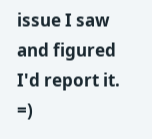issue I saw and figured I'd report it. =)